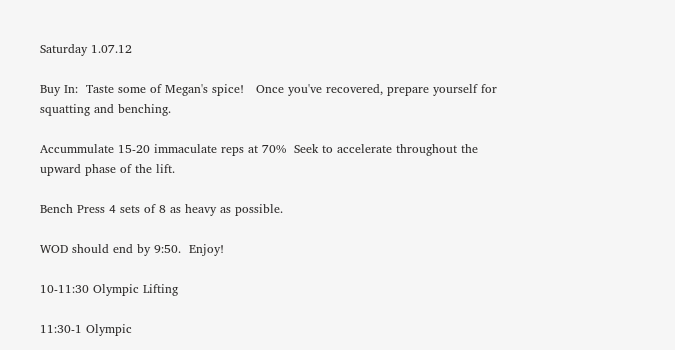Saturday 1.07.12

Buy In:  Taste some of Megan's spice!   Once you've recovered, prepare yourself for squatting and benching.

Accummulate 15-20 immaculate reps at 70%  Seek to accelerate throughout the upward phase of the lift.

Bench Press 4 sets of 8 as heavy as possible.

WOD should end by 9:50.  Enjoy!

10-11:30 Olympic Lifting

11:30-1 Olympic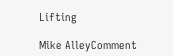Lifting

Mike AlleyComment